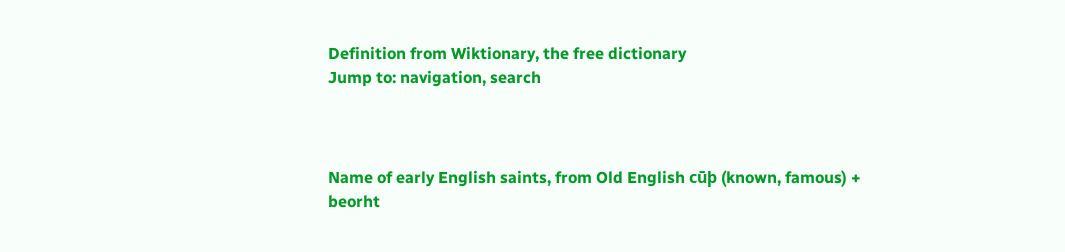Definition from Wiktionary, the free dictionary
Jump to: navigation, search



Name of early English saints, from Old English cūþ (known, famous) + beorht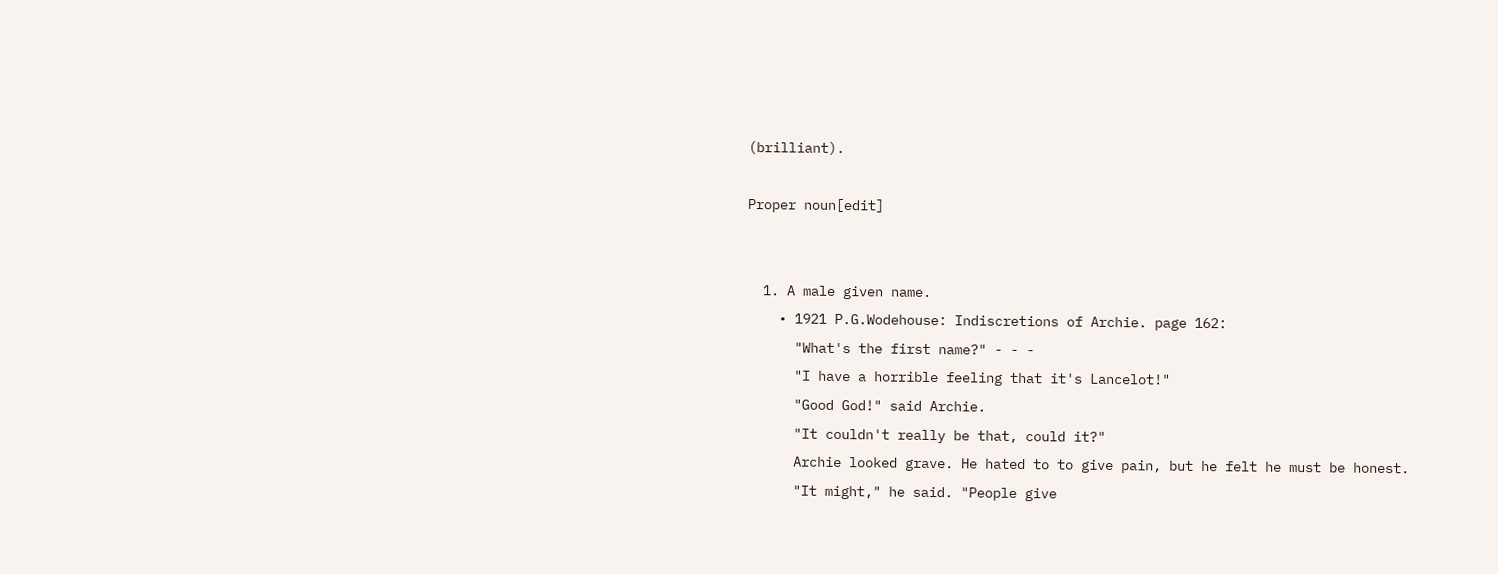(brilliant).

Proper noun[edit]


  1. A male given name.
    • 1921 P.G.Wodehouse: Indiscretions of Archie. page 162:
      "What's the first name?" - - -
      "I have a horrible feeling that it's Lancelot!"
      "Good God!" said Archie.
      "It couldn't really be that, could it?"
      Archie looked grave. He hated to to give pain, but he felt he must be honest.
      "It might," he said. "People give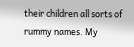their children all sorts of rummy names. My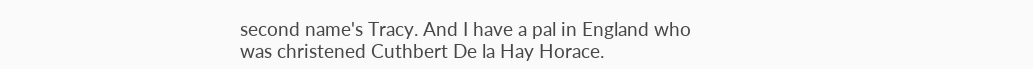second name's Tracy. And I have a pal in England who was christened Cuthbert De la Hay Horace.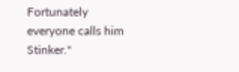Fortunately everyone calls him Stinker."